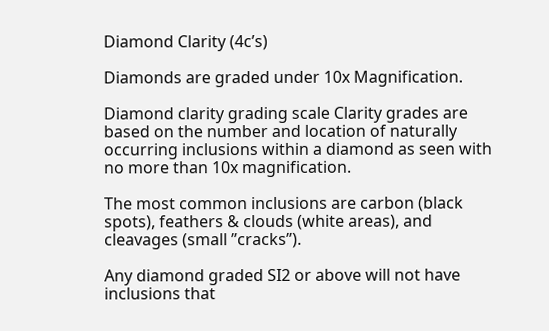Diamond Clarity (4c’s)

Diamonds are graded under 10x Magnification.

Diamond clarity grading scale Clarity grades are based on the number and location of naturally occurring inclusions within a diamond as seen with no more than 10x magnification.

The most common inclusions are carbon (black spots), feathers & clouds (white areas), and cleavages (small ”cracks”).

Any diamond graded SI2 or above will not have inclusions that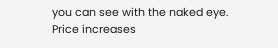you can see with the naked eye. Price increases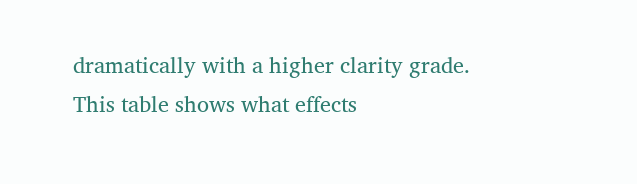dramatically with a higher clarity grade.
This table shows what effects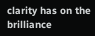clarity has on the brilliance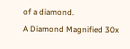of a diamond.
A Diamond Magnified 30x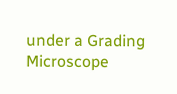under a Grading Microscope